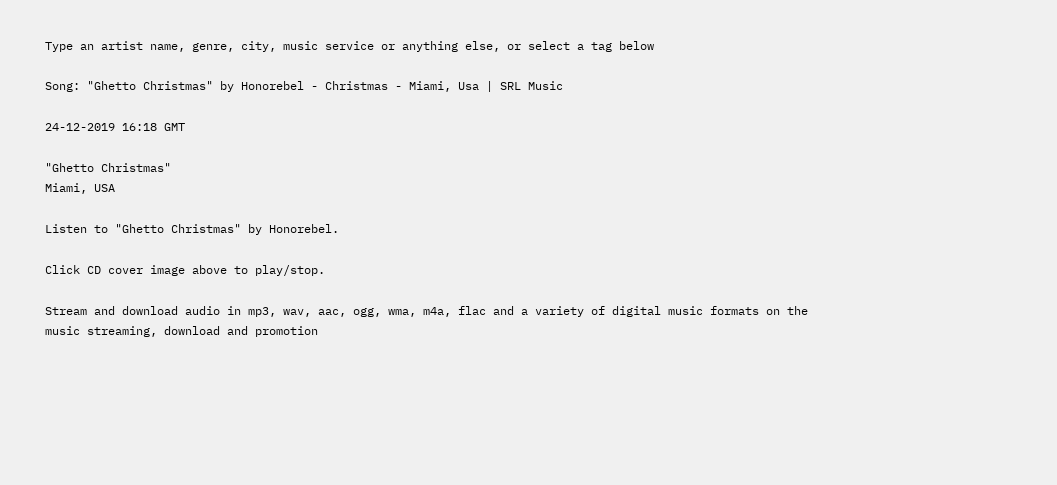Type an artist name, genre, city, music service or anything else, or select a tag below

Song: "Ghetto Christmas" by Honorebel - Christmas - Miami, Usa | SRL Music

24-12-2019 16:18 GMT

"Ghetto Christmas"
Miami, USA

Listen to "Ghetto Christmas" by Honorebel.

Click CD cover image above to play/stop.

Stream and download audio in mp3, wav, aac, ogg, wma, m4a, flac and a variety of digital music formats on the music streaming, download and promotion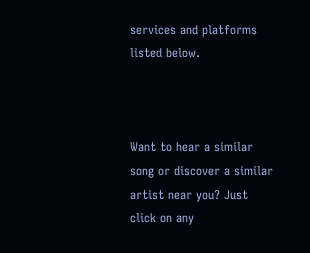services and platforms listed below.



Want to hear a similar song or discover a similar artist near you? Just click on any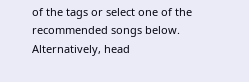of the tags or select one of the recommended songs below. Alternatively, head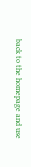back to the homepage and use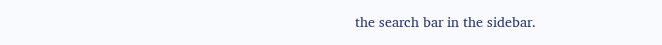the search bar in the sidebar.